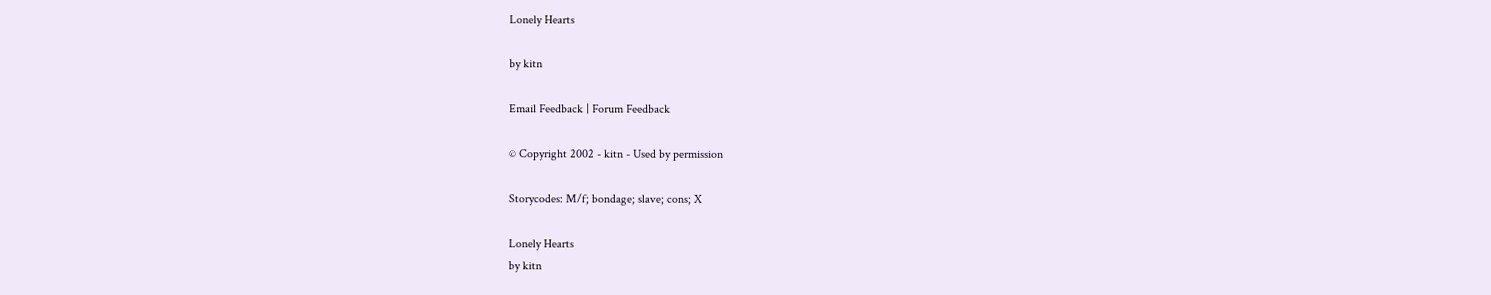Lonely Hearts

by kitn

Email Feedback | Forum Feedback

© Copyright 2002 - kitn - Used by permission

Storycodes: M/f; bondage; slave; cons; X

Lonely Hearts
by kitn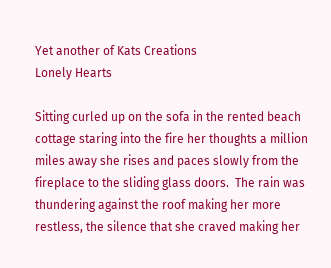Yet another of Kats Creations
Lonely Hearts

Sitting curled up on the sofa in the rented beach cottage staring into the fire her thoughts a million miles away she rises and paces slowly from the fireplace to the sliding glass doors.  The rain was thundering against the roof making her more restless, the silence that she craved making her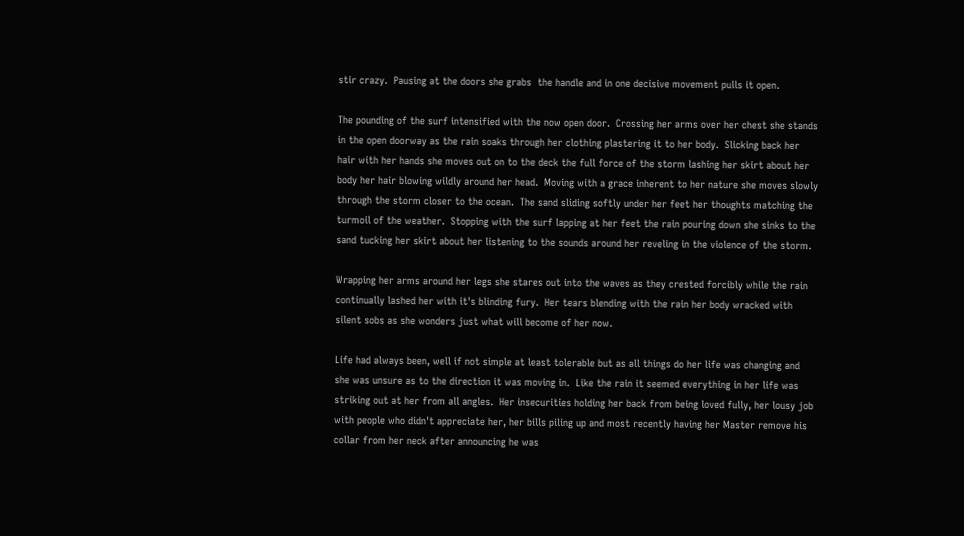stir crazy.  Pausing at the doors she grabs  the handle and in one decisive movement pulls it open.

The pounding of the surf intensified with the now open door.  Crossing her arms over her chest she stands in the open doorway as the rain soaks through her clothing plastering it to her body.  Slicking back her hair with her hands she moves out on to the deck the full force of the storm lashing her skirt about her body her hair blowing wildly around her head.  Moving with a grace inherent to her nature she moves slowly through the storm closer to the ocean.  The sand sliding softly under her feet her thoughts matching the turmoil of the weather.  Stopping with the surf lapping at her feet the rain pouring down she sinks to the sand tucking her skirt about her listening to the sounds around her reveling in the violence of the storm.

Wrapping her arms around her legs she stares out into the waves as they crested forcibly while the rain continually lashed her with it's blinding fury.  Her tears blending with the rain her body wracked with silent sobs as she wonders just what will become of her now.

Life had always been, well if not simple at least tolerable but as all things do her life was changing and she was unsure as to the direction it was moving in.  Like the rain it seemed everything in her life was striking out at her from all angles.  Her insecurities holding her back from being loved fully, her lousy job with people who didn't appreciate her, her bills piling up and most recently having her Master remove his collar from her neck after announcing he was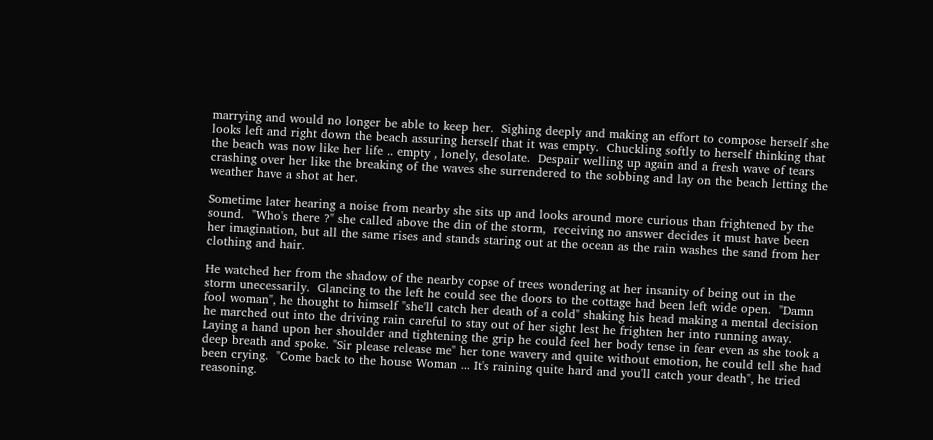marrying and would no longer be able to keep her.  Sighing deeply and making an effort to compose herself she looks left and right down the beach assuring herself that it was empty.  Chuckling softly to herself thinking that the beach was now like her life .. empty , lonely, desolate.  Despair welling up again and a fresh wave of tears crashing over her like the breaking of the waves she surrendered to the sobbing and lay on the beach letting the weather have a shot at her.

Sometime later hearing a noise from nearby she sits up and looks around more curious than frightened by the sound.  "Who's there ?" she called above the din of the storm,  receiving no answer decides it must have been her imagination, but all the same rises and stands staring out at the ocean as the rain washes the sand from her clothing and hair.

He watched her from the shadow of the nearby copse of trees wondering at her insanity of being out in the storm unecessarily.  Glancing to the left he could see the doors to the cottage had been left wide open.  "Damn fool woman", he thought to himself "she'll catch her death of a cold" shaking his head making a mental decision he marched out into the driving rain careful to stay out of her sight lest he frighten her into running away.  Laying a hand upon her shoulder and tightening the grip he could feel her body tense in fear even as she took a deep breath and spoke. "Sir please release me" her tone wavery and quite without emotion, he could tell she had been crying.  "Come back to the house Woman ... It's raining quite hard and you'll catch your death", he tried reasoning.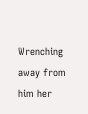Wrenching away from him her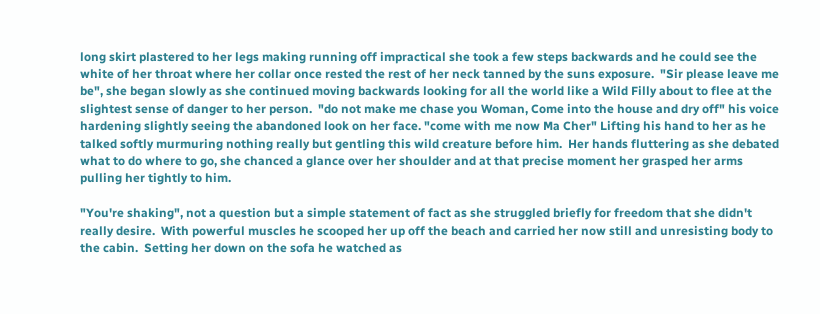long skirt plastered to her legs making running off impractical she took a few steps backwards and he could see the white of her throat where her collar once rested the rest of her neck tanned by the suns exposure.  "Sir please leave me be", she began slowly as she continued moving backwards looking for all the world like a Wild Filly about to flee at the slightest sense of danger to her person.  "do not make me chase you Woman, Come into the house and dry off" his voice hardening slightly seeing the abandoned look on her face. "come with me now Ma Cher" Lifting his hand to her as he talked softly murmuring nothing really but gentling this wild creature before him.  Her hands fluttering as she debated what to do where to go, she chanced a glance over her shoulder and at that precise moment her grasped her arms pulling her tightly to him.

"You're shaking", not a question but a simple statement of fact as she struggled briefly for freedom that she didn't really desire.  With powerful muscles he scooped her up off the beach and carried her now still and unresisting body to the cabin.  Setting her down on the sofa he watched as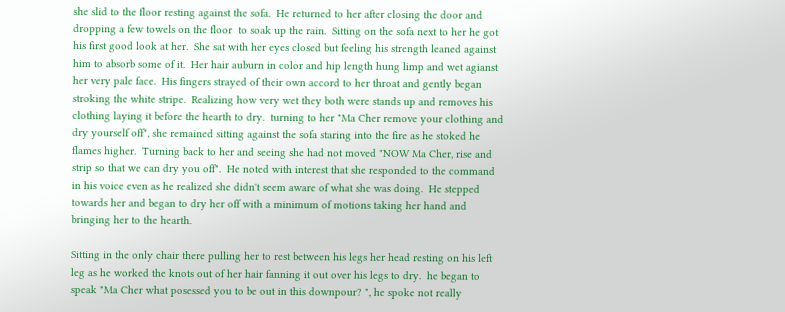she slid to the floor resting against the sofa.  He returned to her after closing the door and dropping a few towels on the floor  to soak up the rain.  Sitting on the sofa next to her he got his first good look at her.  She sat with her eyes closed but feeling his strength leaned against him to absorb some of it.  Her hair auburn in color and hip length hung limp and wet agianst her very pale face.  His fingers strayed of their own accord to her throat and gently began stroking the white stripe.  Realizing how very wet they both were stands up and removes his clothing laying it before the hearth to dry.  turning to her "Ma Cher remove your clothing and dry yourself off", she remained sitting against the sofa staring into the fire as he stoked he flames higher.  Turning back to her and seeing she had not moved "NOW Ma Cher, rise and strip so that we can dry you off".  He noted with interest that she responded to the command in his voice even as he realized she didn't seem aware of what she was doing.  He stepped towards her and began to dry her off with a minimum of motions taking her hand and bringing her to the hearth.

Sitting in the only chair there pulling her to rest between his legs her head resting on his left leg as he worked the knots out of her hair fanning it out over his legs to dry.  he began to speak "Ma Cher what posessed you to be out in this downpour? ", he spoke not really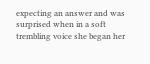expecting an answer and was surprised when in a soft trembling voice she began her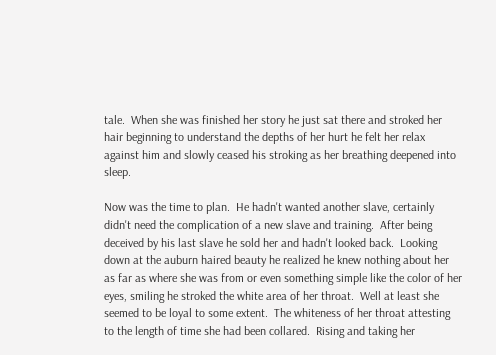tale.  When she was finished her story he just sat there and stroked her hair beginning to understand the depths of her hurt he felt her relax against him and slowly ceased his stroking as her breathing deepened into sleep.

Now was the time to plan.  He hadn't wanted another slave, certainly didn't need the complication of a new slave and training.  After being deceived by his last slave he sold her and hadn't looked back.  Looking down at the auburn haired beauty he realized he knew nothing about her as far as where she was from or even something simple like the color of her eyes, smiling he stroked the white area of her throat.  Well at least she seemed to be loyal to some extent.  The whiteness of her throat attesting to the length of time she had been collared.  Rising and taking her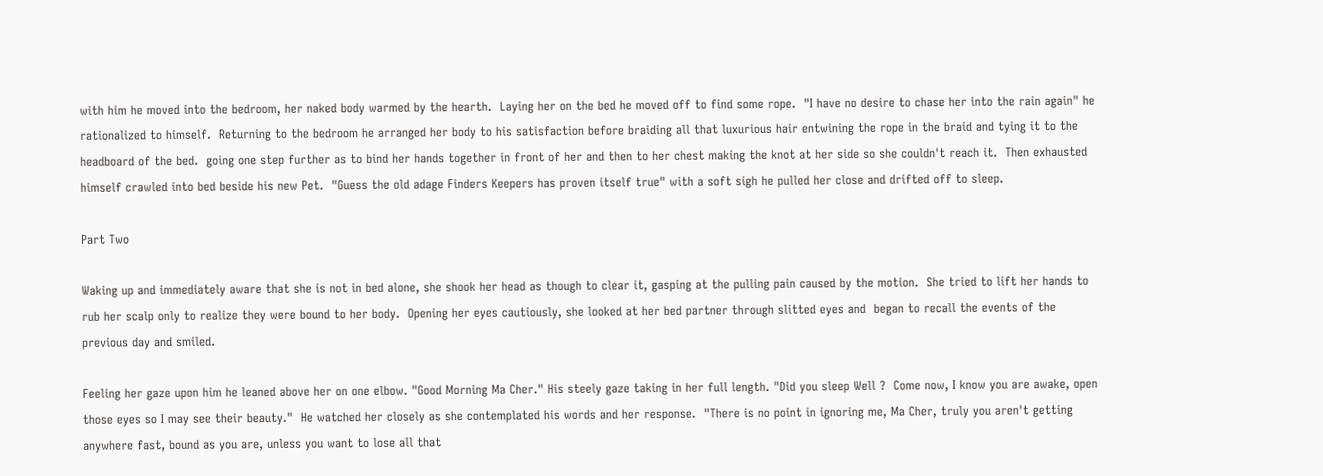with him he moved into the bedroom, her naked body warmed by the hearth.  Laying her on the bed he moved off to find some rope.  "I have no desire to chase her into the rain again" he rationalized to himself.  Returning to the bedroom he arranged her body to his satisfaction before braiding all that luxurious hair entwining the rope in the braid and tying it to the headboard of the bed.  going one step further as to bind her hands together in front of her and then to her chest making the knot at her side so she couldn't reach it.  Then exhausted himself crawled into bed beside his new Pet.  "Guess the old adage Finders Keepers has proven itself true" with a soft sigh he pulled her close and drifted off to sleep.

Part Two

Waking up and immediately aware that she is not in bed alone, she shook her head as though to clear it, gasping at the pulling pain caused by the motion.  She tried to lift her hands to rub her scalp only to realize they were bound to her body.  Opening her eyes cautiously, she looked at her bed partner through slitted eyes and  began to recall the events of the previous day and smiled.

Feeling her gaze upon him he leaned above her on one elbow. "Good Morning Ma Cher." His steely gaze taking in her full length. "Did you sleep Well ?  Come now, I know you are awake, open those eyes so I may see their beauty."  He watched her closely as she contemplated his words and her response.  "There is no point in ignoring me, Ma Cher, truly you aren't getting anywhere fast, bound as you are, unless you want to lose all that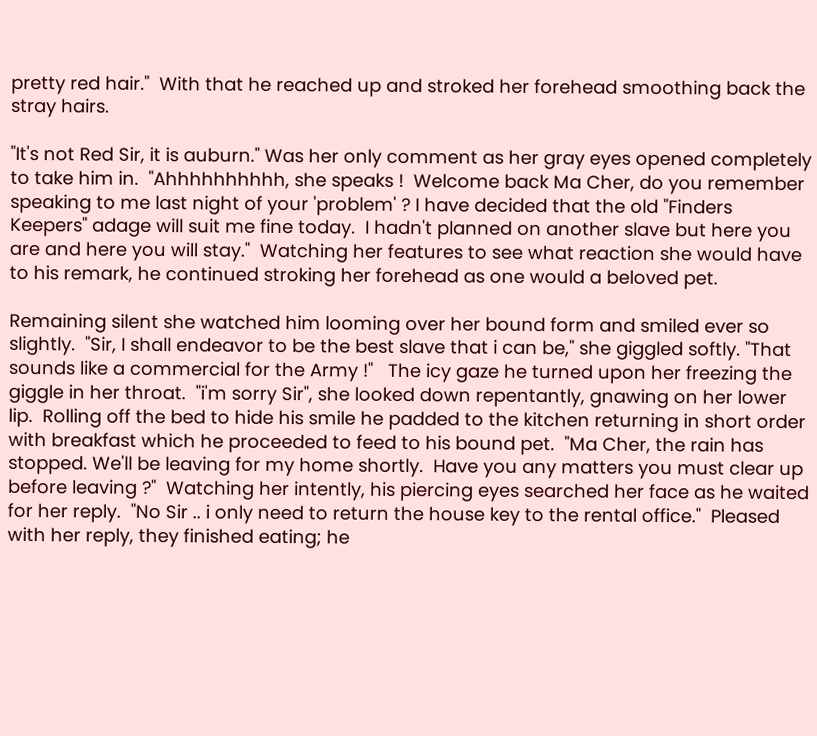pretty red hair."  With that he reached up and stroked her forehead smoothing back the stray hairs.

"It's not Red Sir, it is auburn." Was her only comment as her gray eyes opened completely to take him in.  "Ahhhhhhhhhh, she speaks !  Welcome back Ma Cher, do you remember speaking to me last night of your 'problem' ? I have decided that the old "Finders Keepers" adage will suit me fine today.  I hadn't planned on another slave but here you are and here you will stay."  Watching her features to see what reaction she would have to his remark, he continued stroking her forehead as one would a beloved pet.

Remaining silent she watched him looming over her bound form and smiled ever so slightly.  "Sir, I shall endeavor to be the best slave that i can be," she giggled softly. "That sounds like a commercial for the Army !"   The icy gaze he turned upon her freezing the giggle in her throat.  "i'm sorry Sir", she looked down repentantly, gnawing on her lower lip.  Rolling off the bed to hide his smile he padded to the kitchen returning in short order with breakfast which he proceeded to feed to his bound pet.  "Ma Cher, the rain has stopped. We'll be leaving for my home shortly.  Have you any matters you must clear up before leaving ?"  Watching her intently, his piercing eyes searched her face as he waited for her reply.  "No Sir .. i only need to return the house key to the rental office."  Pleased with her reply, they finished eating; he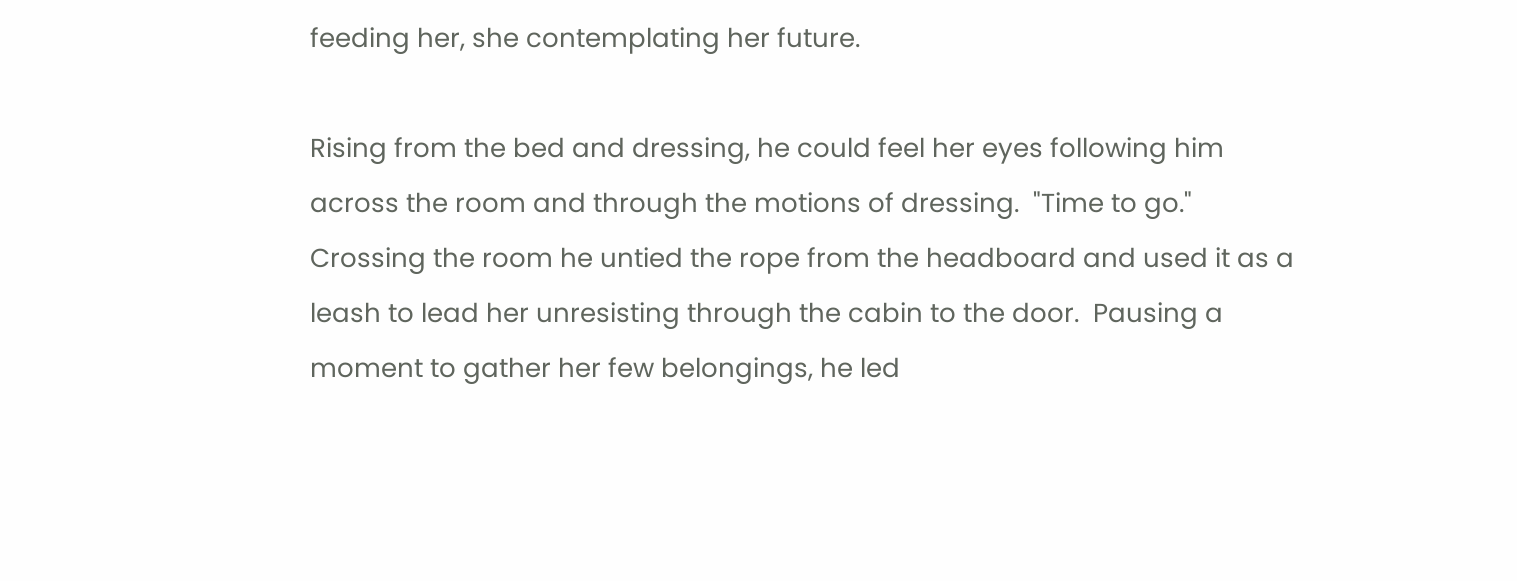feeding her, she contemplating her future.

Rising from the bed and dressing, he could feel her eyes following him across the room and through the motions of dressing.  "Time to go." Crossing the room he untied the rope from the headboard and used it as a leash to lead her unresisting through the cabin to the door.  Pausing a moment to gather her few belongings, he led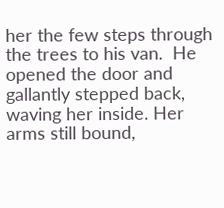her the few steps through the trees to his van.  He opened the door and gallantly stepped back, waving her inside. Her arms still bound,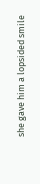she gave him a lopsided smile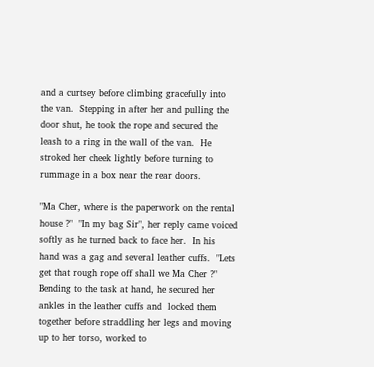and a curtsey before climbing gracefully into the van.  Stepping in after her and pulling the door shut, he took the rope and secured the leash to a ring in the wall of the van.  He stroked her cheek lightly before turning to rummage in a box near the rear doors.

"Ma Cher, where is the paperwork on the rental house ?"  "In my bag Sir", her reply came voiced softly as he turned back to face her.  In his hand was a gag and several leather cuffs.  "Lets get that rough rope off shall we Ma Cher ?" Bending to the task at hand, he secured her ankles in the leather cuffs and  locked them together before straddling her legs and moving up to her torso, worked to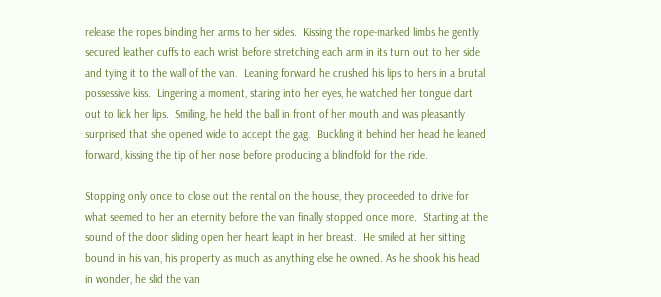release the ropes binding her arms to her sides.  Kissing the rope-marked limbs he gently secured leather cuffs to each wrist before stretching each arm in its turn out to her side and tying it to the wall of the van.  Leaning forward he crushed his lips to hers in a brutal possessive kiss.  Lingering a moment, staring into her eyes, he watched her tongue dart out to lick her lips.  Smiling, he held the ball in front of her mouth and was pleasantly surprised that she opened wide to accept the gag.  Buckling it behind her head he leaned forward, kissing the tip of her nose before producing a blindfold for the ride.

Stopping only once to close out the rental on the house, they proceeded to drive for what seemed to her an eternity before the van finally stopped once more.  Starting at the sound of the door sliding open her heart leapt in her breast.  He smiled at her sitting bound in his van, his property as much as anything else he owned. As he shook his head in wonder, he slid the van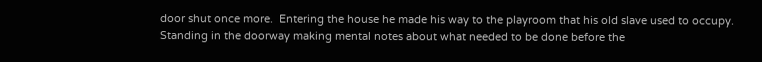door shut once more.  Entering the house he made his way to the playroom that his old slave used to occupy.  Standing in the doorway making mental notes about what needed to be done before the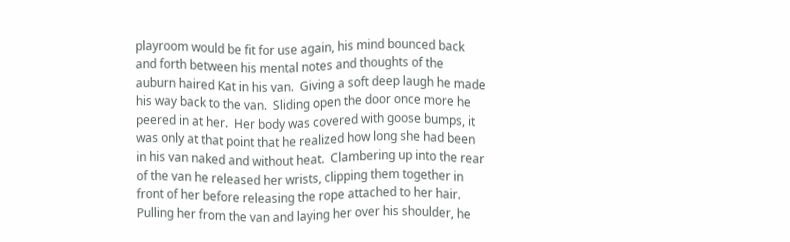playroom would be fit for use again, his mind bounced back and forth between his mental notes and thoughts of the auburn haired Kat in his van.  Giving a soft deep laugh he made his way back to the van.  Sliding open the door once more he peered in at her.  Her body was covered with goose bumps, it was only at that point that he realized how long she had been in his van naked and without heat.  Clambering up into the rear of the van he released her wrists, clipping them together in front of her before releasing the rope attached to her hair.  Pulling her from the van and laying her over his shoulder, he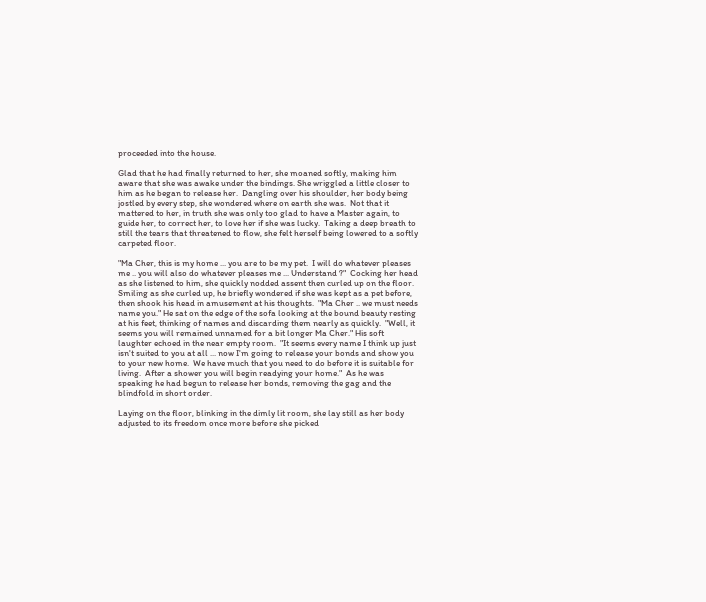proceeded into the house.

Glad that he had finally returned to her, she moaned softly, making him aware that she was awake under the bindings. She wriggled a little closer to him as he began to release her.  Dangling over his shoulder, her body being jostled by every step, she wondered where on earth she was.  Not that it mattered to her, in truth she was only too glad to have a Master again, to guide her, to correct her, to love her if she was lucky.  Taking a deep breath to still the tears that threatened to flow, she felt herself being lowered to a softly carpeted floor.

"Ma Cher, this is my home ... you are to be my pet.  I will do whatever pleases me .. you will also do whatever pleases me ... Understand ?"  Cocking her head as she listened to him, she quickly nodded assent then curled up on the floor.  Smiling as she curled up, he briefly wondered if she was kept as a pet before, then shook his head in amusement at his thoughts.  "Ma Cher .. we must needs name you." He sat on the edge of the sofa looking at the bound beauty resting at his feet, thinking of names and discarding them nearly as quickly.  "Well, it seems you will remained unnamed for a bit longer Ma Cher." His soft laughter echoed in the near empty room.  "It seems every name I think up just isn't suited to you at all ... now I'm going to release your bonds and show you to your new home.  We have much that you need to do before it is suitable for living.  After a shower you will begin readying your home."  As he was speaking he had begun to release her bonds, removing the gag and the blindfold in short order.

Laying on the floor, blinking in the dimly lit room, she lay still as her body adjusted to its freedom once more before she picked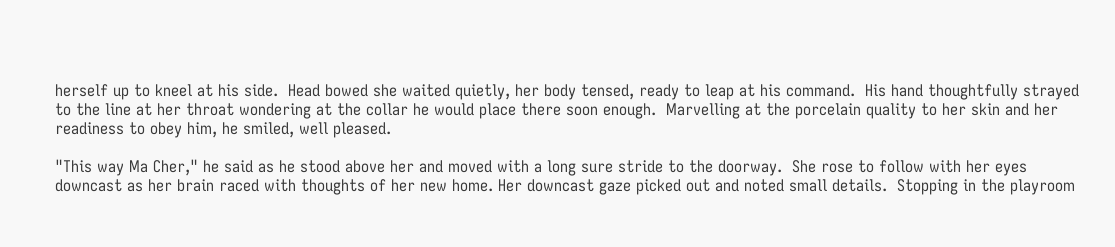herself up to kneel at his side.  Head bowed she waited quietly, her body tensed, ready to leap at his command.  His hand thoughtfully strayed to the line at her throat wondering at the collar he would place there soon enough.  Marvelling at the porcelain quality to her skin and her readiness to obey him, he smiled, well pleased.

"This way Ma Cher," he said as he stood above her and moved with a long sure stride to the doorway.  She rose to follow with her eyes downcast as her brain raced with thoughts of her new home. Her downcast gaze picked out and noted small details.  Stopping in the playroom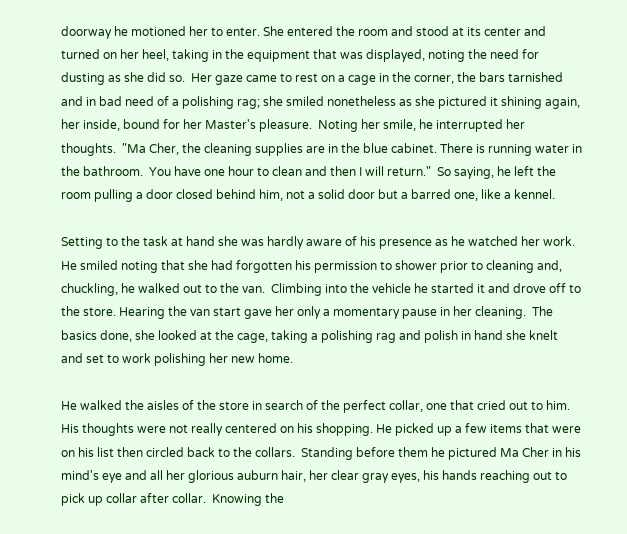doorway he motioned her to enter. She entered the room and stood at its center and turned on her heel, taking in the equipment that was displayed, noting the need for dusting as she did so.  Her gaze came to rest on a cage in the corner, the bars tarnished and in bad need of a polishing rag; she smiled nonetheless as she pictured it shining again, her inside, bound for her Master's pleasure.  Noting her smile, he interrupted her thoughts.  "Ma Cher, the cleaning supplies are in the blue cabinet. There is running water in the bathroom.  You have one hour to clean and then I will return."  So saying, he left the room pulling a door closed behind him, not a solid door but a barred one, like a kennel.

Setting to the task at hand she was hardly aware of his presence as he watched her work.  He smiled noting that she had forgotten his permission to shower prior to cleaning and, chuckling, he walked out to the van.  Climbing into the vehicle he started it and drove off to the store. Hearing the van start gave her only a momentary pause in her cleaning.  The basics done, she looked at the cage, taking a polishing rag and polish in hand she knelt and set to work polishing her new home.

He walked the aisles of the store in search of the perfect collar, one that cried out to him. His thoughts were not really centered on his shopping. He picked up a few items that were on his list then circled back to the collars.  Standing before them he pictured Ma Cher in his mind's eye and all her glorious auburn hair, her clear gray eyes, his hands reaching out to pick up collar after collar.  Knowing the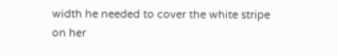width he needed to cover the white stripe on her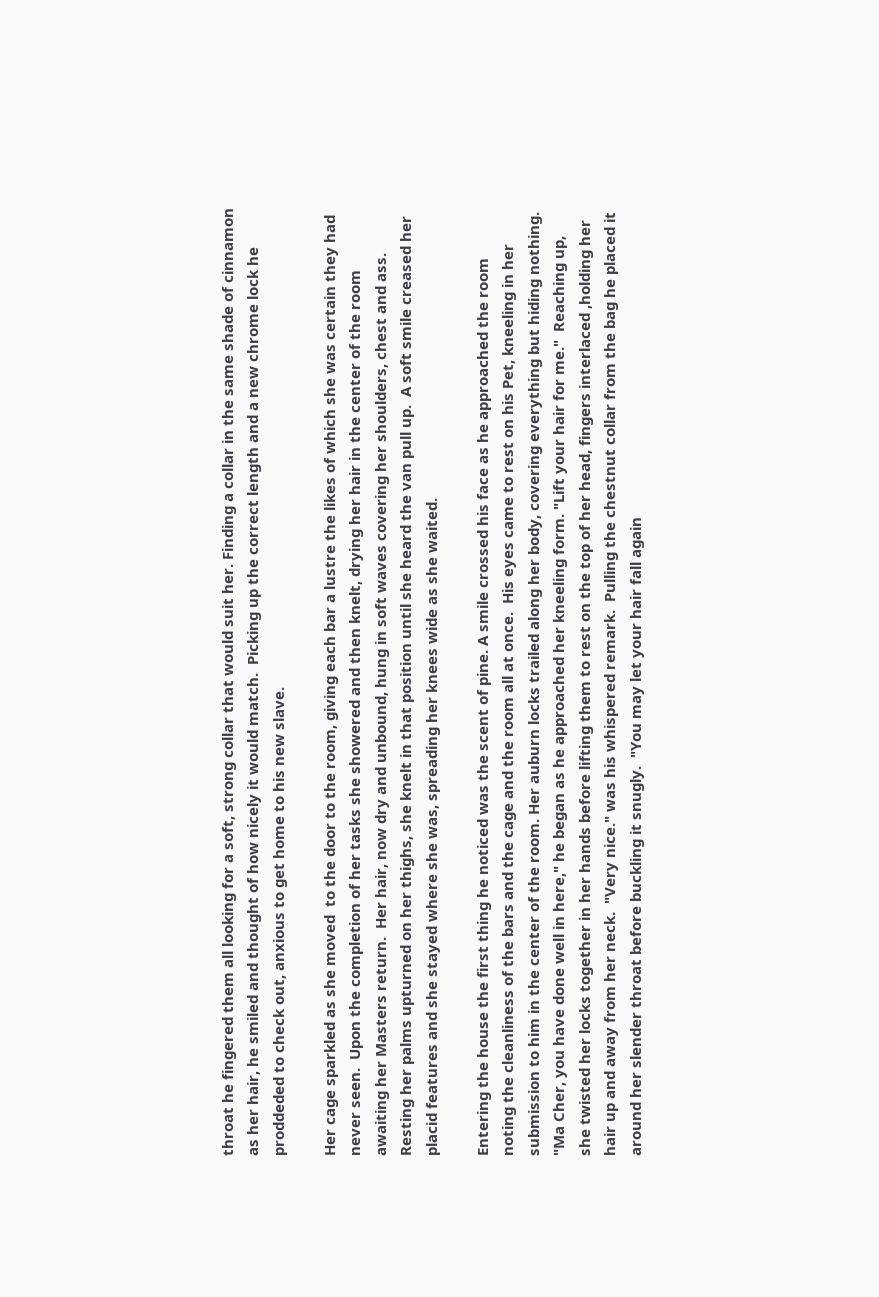throat he fingered them all looking for a soft, strong collar that would suit her. Finding a collar in the same shade of cinnamon as her hair, he smiled and thought of how nicely it would match.  Picking up the correct length and a new chrome lock he proddeded to check out, anxious to get home to his new slave.

Her cage sparkled as she moved  to the door to the room, giving each bar a lustre the likes of which she was certain they had never seen.  Upon the completion of her tasks she showered and then knelt, drying her hair in the center of the room awaiting her Masters return.  Her hair, now dry and unbound, hung in soft waves covering her shoulders, chest and ass.  Resting her palms upturned on her thighs, she knelt in that position until she heard the van pull up.  A soft smile creased her placid features and she stayed where she was, spreading her knees wide as she waited.

Entering the house the first thing he noticed was the scent of pine. A smile crossed his face as he approached the room noting the cleanliness of the bars and the cage and the room all at once.  His eyes came to rest on his Pet, kneeling in her submission to him in the center of the room. Her auburn locks trailed along her body, covering everything but hiding nothing.  "Ma Cher, you have done well in here," he began as he approached her kneeling form. "Lift your hair for me."  Reaching up, she twisted her locks together in her hands before lifting them to rest on the top of her head, fingers interlaced ,holding her hair up and away from her neck.  "Very nice." was his whispered remark.  Pulling the chestnut collar from the bag he placed it around her slender throat before buckling it snugly.  "You may let your hair fall again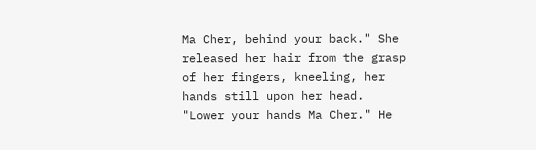Ma Cher, behind your back." She released her hair from the grasp of her fingers, kneeling, her hands still upon her head.  "Lower your hands Ma Cher." He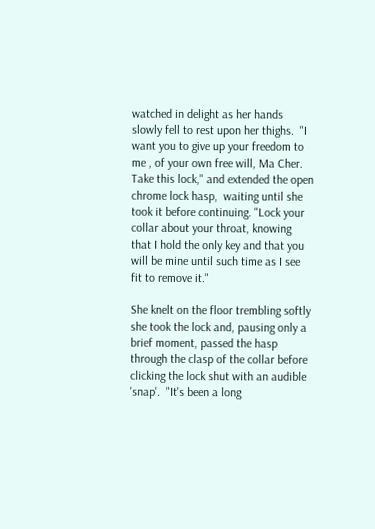watched in delight as her hands slowly fell to rest upon her thighs.  "I want you to give up your freedom to me , of your own free will, Ma Cher.  Take this lock," and extended the open chrome lock hasp,  waiting until she took it before continuing. "Lock your collar about your throat, knowing that I hold the only key and that you will be mine until such time as I see fit to remove it."

She knelt on the floor trembling softly she took the lock and, pausing only a brief moment, passed the hasp through the clasp of the collar before clicking the lock shut with an audible 'snap'.  "It's been a long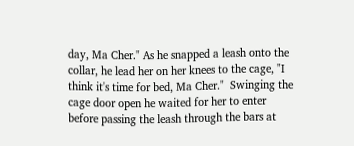day, Ma Cher." As he snapped a leash onto the collar, he lead her on her knees to the cage, "I think it's time for bed, Ma Cher."  Swinging the cage door open he waited for her to enter before passing the leash through the bars at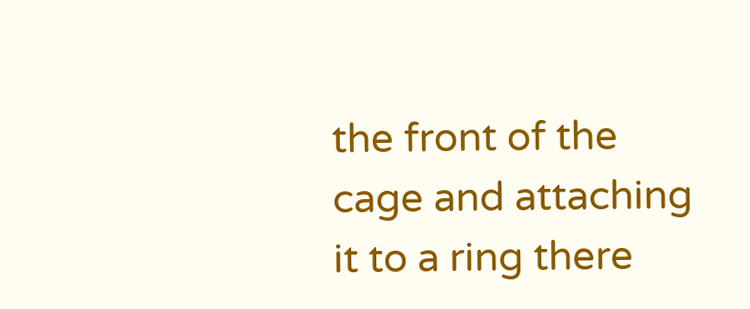the front of the cage and attaching it to a ring there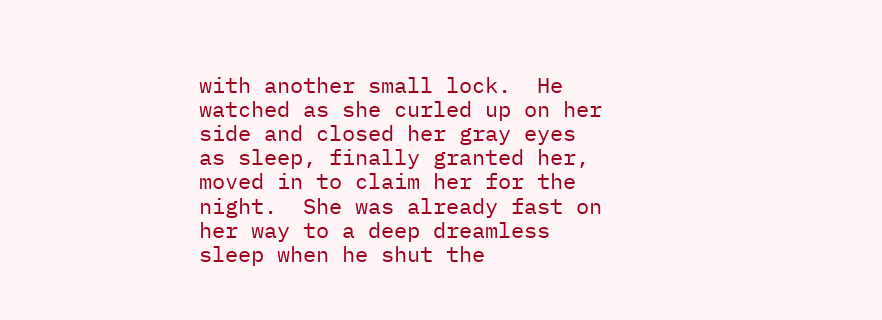with another small lock.  He watched as she curled up on her side and closed her gray eyes as sleep, finally granted her, moved in to claim her for the night.  She was already fast on her way to a deep dreamless sleep when he shut the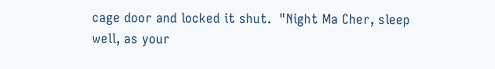cage door and locked it shut.  "Night Ma Cher, sleep well, as your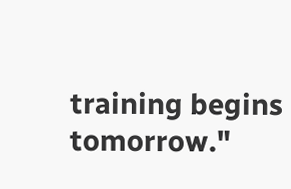training begins tomorrow."